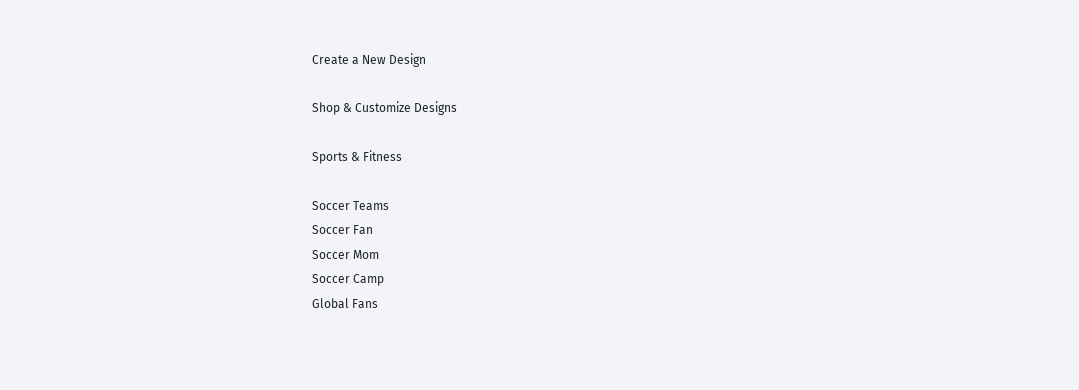Create a New Design

Shop & Customize Designs

Sports & Fitness

Soccer Teams
Soccer Fan
Soccer Mom
Soccer Camp
Global Fans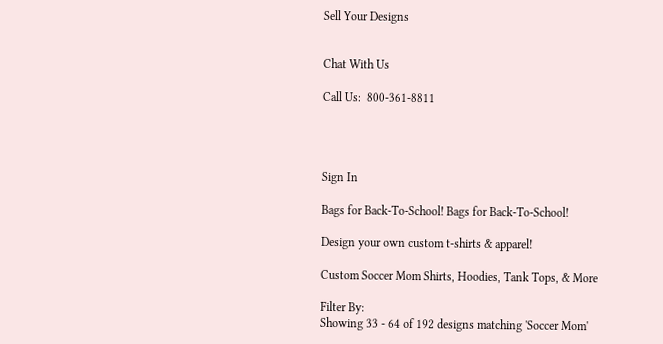Sell Your Designs


Chat With Us

Call Us:  800-361-8811




Sign In

Bags for Back-To-School! Bags for Back-To-School!

Design your own custom t-shirts & apparel!

Custom Soccer Mom Shirts, Hoodies, Tank Tops, & More

Filter By:
Showing 33 - 64 of 192 designs matching 'Soccer Mom'